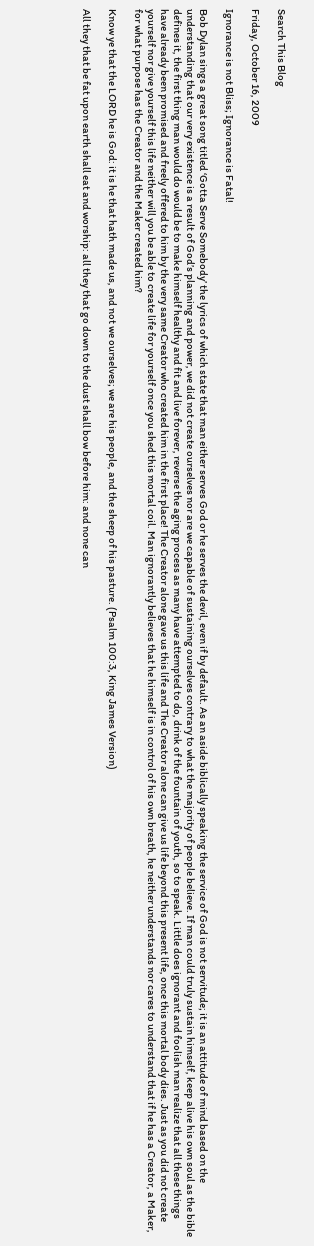Search This Blog

Friday, October 16, 2009

Ignorance is not Bliss; Ignorance is Fatal!

Bob Dylan sings a great song titled ‘Gotta Serve Somebody’ the lyrics of which state that man either serves God or he serves the devil, even if by default. As an aside biblically speaking the service of God is not servitude; it is an attitude of mind based on the understanding that our very existence is a result of God’s planning and power, we did not create ourselves nor are we capable of sustaining ourselves contrary to what the majority of people believe. If man could truly sustain himself, keep alive his own soul as the bible defines it, the first thing man would do would be to make himself healthy and fit and live forever, reverse the aging process as many have attempted to do, drink of the fountain of youth, so to speak. Little does ignorant and foolish man realize that all these things have already been promised and freely offered to him by the very same Creator who created him in the first place! The Creator alone gave us this life and The Creator alone can give us life beyond this present life, once this mortal body dies. Just as you did not create yourself nor give yourself this life neither will you be able to create life for yourself once you shed this mortal coil. Man ignorantly believes that he himself is in control of his own breath, he neither understands nor cares to understand that if he has a Creator, a Maker, for what purpose has the Creator and the Maker created him?

Know ye that the LORD he is God: it is he that hath made us, and not we ourselves; we are his people, and the sheep of his pasture. (Psalm 100:3, King James Version)

All they that be fat upon earth shall eat and worship: all they that go down to the dust shall bow before him: and none can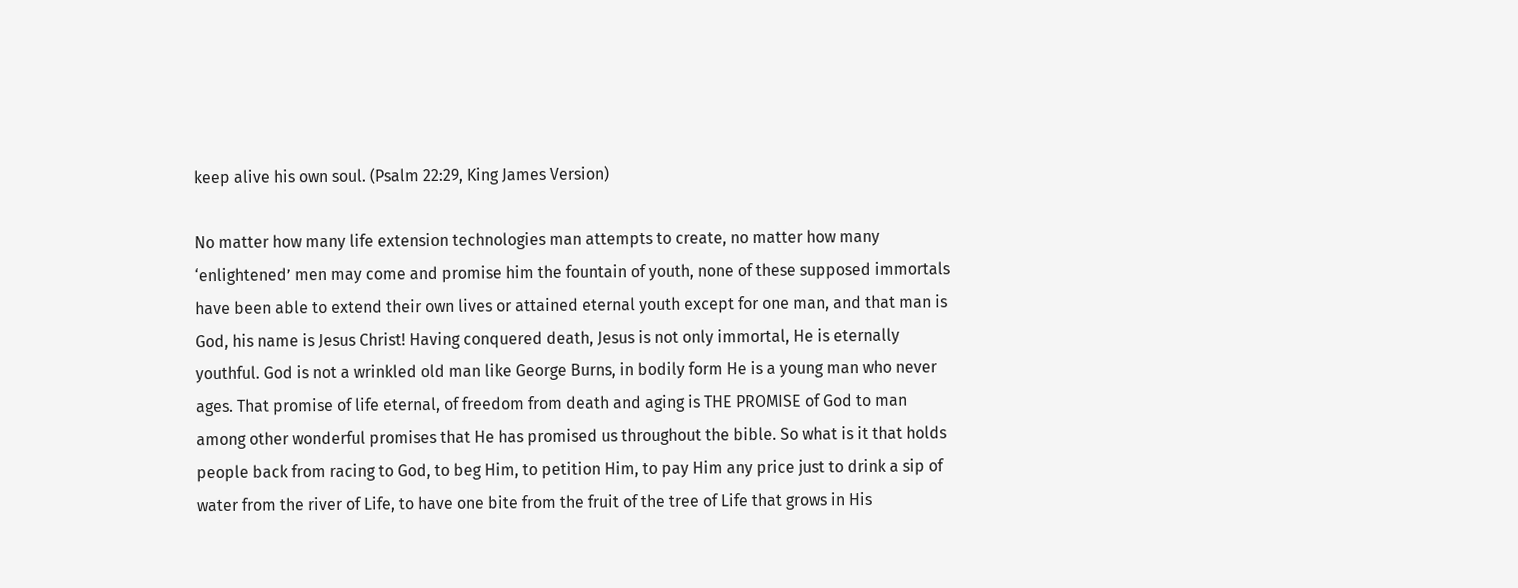keep alive his own soul. (Psalm 22:29, King James Version)

No matter how many life extension technologies man attempts to create, no matter how many ‘enlightened’ men may come and promise him the fountain of youth, none of these supposed immortals have been able to extend their own lives or attained eternal youth except for one man, and that man is God, his name is Jesus Christ! Having conquered death, Jesus is not only immortal, He is eternally youthful. God is not a wrinkled old man like George Burns, in bodily form He is a young man who never ages. That promise of life eternal, of freedom from death and aging is THE PROMISE of God to man among other wonderful promises that He has promised us throughout the bible. So what is it that holds people back from racing to God, to beg Him, to petition Him, to pay Him any price just to drink a sip of water from the river of Life, to have one bite from the fruit of the tree of Life that grows in His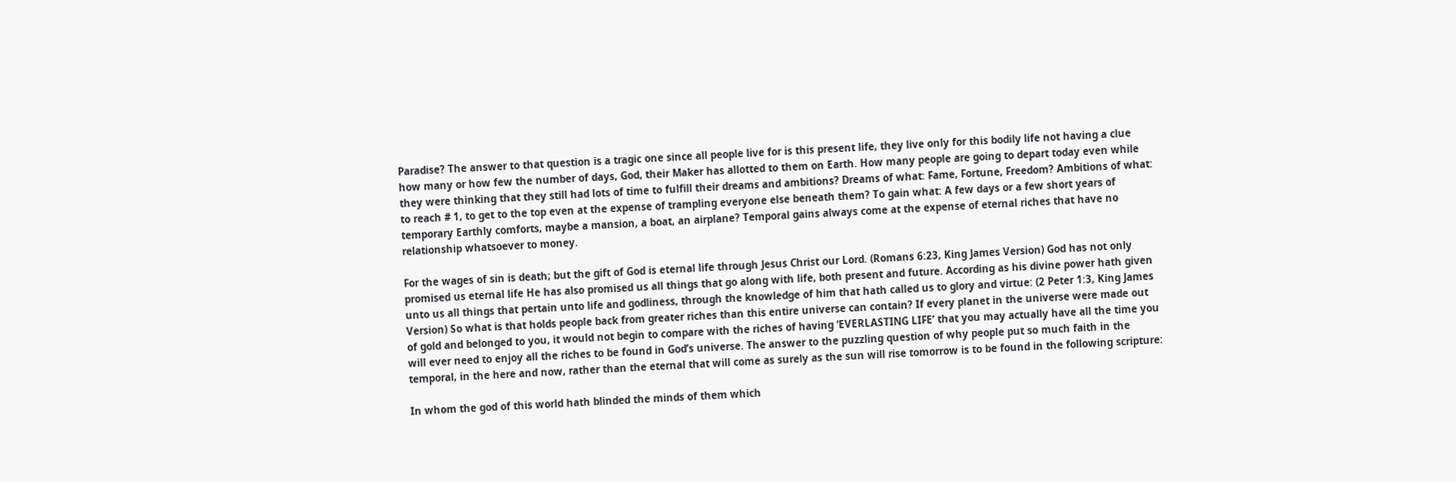Paradise? The answer to that question is a tragic one since all people live for is this present life, they live only for this bodily life not having a clue how many or how few the number of days, God, their Maker has allotted to them on Earth. How many people are going to depart today even while they were thinking that they still had lots of time to fulfill their dreams and ambitions? Dreams of what: Fame, Fortune, Freedom? Ambitions of what: to reach # 1, to get to the top even at the expense of trampling everyone else beneath them? To gain what: A few days or a few short years of temporary Earthly comforts, maybe a mansion, a boat, an airplane? Temporal gains always come at the expense of eternal riches that have no relationship whatsoever to money.

For the wages of sin is death; but the gift of God is eternal life through Jesus Christ our Lord. (Romans 6:23, King James Version) God has not only promised us eternal life He has also promised us all things that go along with life, both present and future. According as his divine power hath given unto us all things that pertain unto life and godliness, through the knowledge of him that hath called us to glory and virtue: (2 Peter 1:3, King James Version) So what is that holds people back from greater riches than this entire universe can contain? If every planet in the universe were made out of gold and belonged to you, it would not begin to compare with the riches of having ‘EVERLASTING LIFE’ that you may actually have all the time you will ever need to enjoy all the riches to be found in God’s universe. The answer to the puzzling question of why people put so much faith in the temporal, in the here and now, rather than the eternal that will come as surely as the sun will rise tomorrow is to be found in the following scripture:

In whom the god of this world hath blinded the minds of them which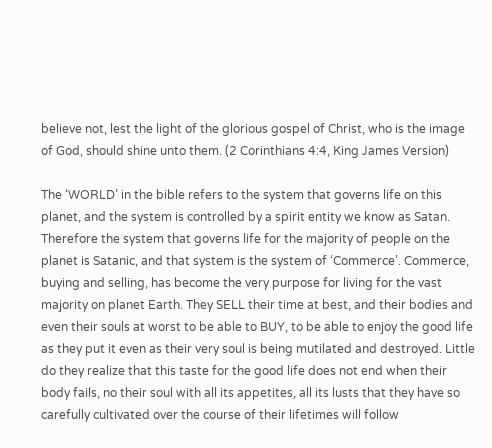believe not, lest the light of the glorious gospel of Christ, who is the image of God, should shine unto them. (2 Corinthians 4:4, King James Version)

The ‘WORLD’ in the bible refers to the system that governs life on this planet, and the system is controlled by a spirit entity we know as Satan. Therefore the system that governs life for the majority of people on the planet is Satanic, and that system is the system of ‘Commerce’. Commerce, buying and selling, has become the very purpose for living for the vast majority on planet Earth. They SELL their time at best, and their bodies and even their souls at worst to be able to BUY, to be able to enjoy the good life as they put it even as their very soul is being mutilated and destroyed. Little do they realize that this taste for the good life does not end when their body fails, no their soul with all its appetites, all its lusts that they have so carefully cultivated over the course of their lifetimes will follow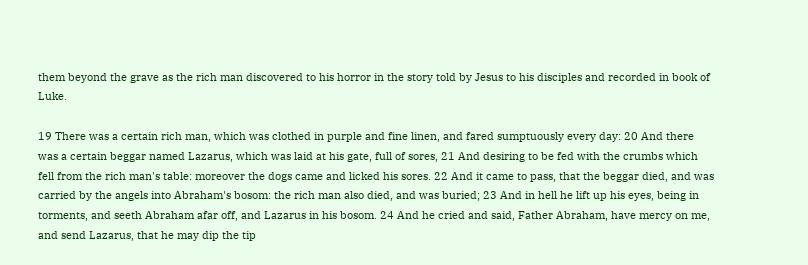them beyond the grave as the rich man discovered to his horror in the story told by Jesus to his disciples and recorded in book of Luke.

19 There was a certain rich man, which was clothed in purple and fine linen, and fared sumptuously every day: 20 And there was a certain beggar named Lazarus, which was laid at his gate, full of sores, 21 And desiring to be fed with the crumbs which fell from the rich man's table: moreover the dogs came and licked his sores. 22 And it came to pass, that the beggar died, and was carried by the angels into Abraham's bosom: the rich man also died, and was buried; 23 And in hell he lift up his eyes, being in torments, and seeth Abraham afar off, and Lazarus in his bosom. 24 And he cried and said, Father Abraham, have mercy on me, and send Lazarus, that he may dip the tip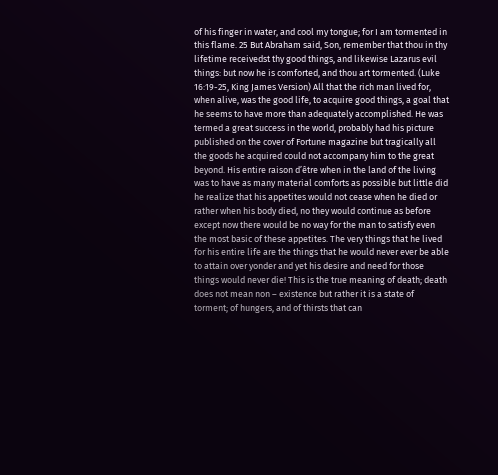of his finger in water, and cool my tongue; for I am tormented in this flame. 25 But Abraham said, Son, remember that thou in thy lifetime receivedst thy good things, and likewise Lazarus evil things: but now he is comforted, and thou art tormented. (Luke 16:19-25, King James Version) All that the rich man lived for, when alive, was the good life, to acquire good things, a goal that he seems to have more than adequately accomplished. He was termed a great success in the world, probably had his picture published on the cover of Fortune magazine but tragically all the goods he acquired could not accompany him to the great beyond. His entire raison d’être when in the land of the living was to have as many material comforts as possible but little did he realize that his appetites would not cease when he died or rather when his body died, no they would continue as before except now there would be no way for the man to satisfy even the most basic of these appetites. The very things that he lived for his entire life are the things that he would never ever be able to attain over yonder and yet his desire and need for those things would never die! This is the true meaning of death; death does not mean non – existence but rather it is a state of torment; of hungers, and of thirsts that can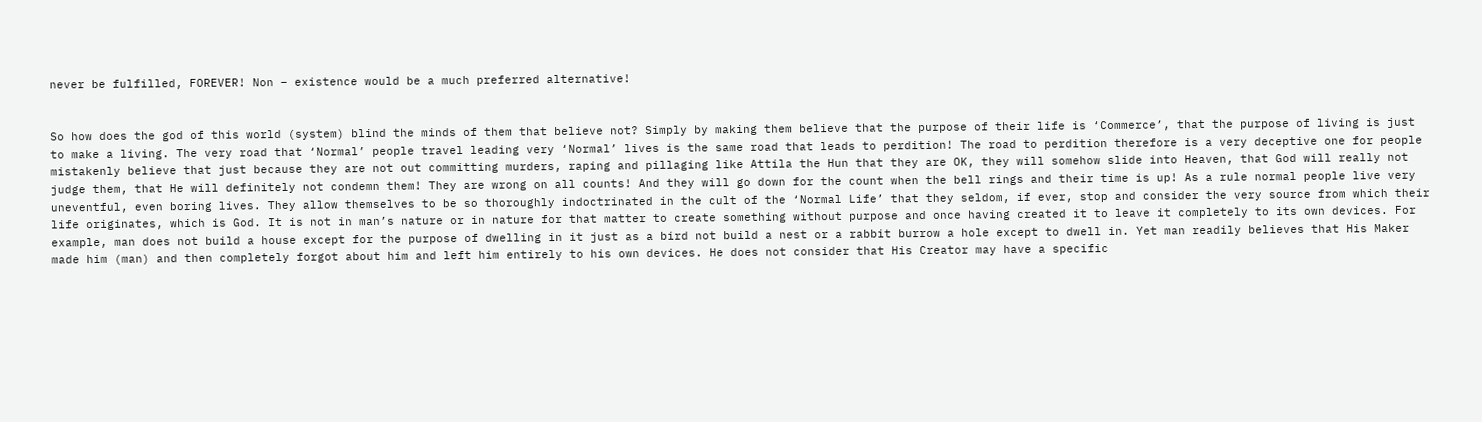never be fulfilled, FOREVER! Non – existence would be a much preferred alternative!


So how does the god of this world (system) blind the minds of them that believe not? Simply by making them believe that the purpose of their life is ‘Commerce’, that the purpose of living is just to make a living. The very road that ‘Normal’ people travel leading very ‘Normal’ lives is the same road that leads to perdition! The road to perdition therefore is a very deceptive one for people mistakenly believe that just because they are not out committing murders, raping and pillaging like Attila the Hun that they are OK, they will somehow slide into Heaven, that God will really not judge them, that He will definitely not condemn them! They are wrong on all counts! And they will go down for the count when the bell rings and their time is up! As a rule normal people live very uneventful, even boring lives. They allow themselves to be so thoroughly indoctrinated in the cult of the ‘Normal Life’ that they seldom, if ever, stop and consider the very source from which their life originates, which is God. It is not in man’s nature or in nature for that matter to create something without purpose and once having created it to leave it completely to its own devices. For example, man does not build a house except for the purpose of dwelling in it just as a bird not build a nest or a rabbit burrow a hole except to dwell in. Yet man readily believes that His Maker made him (man) and then completely forgot about him and left him entirely to his own devices. He does not consider that His Creator may have a specific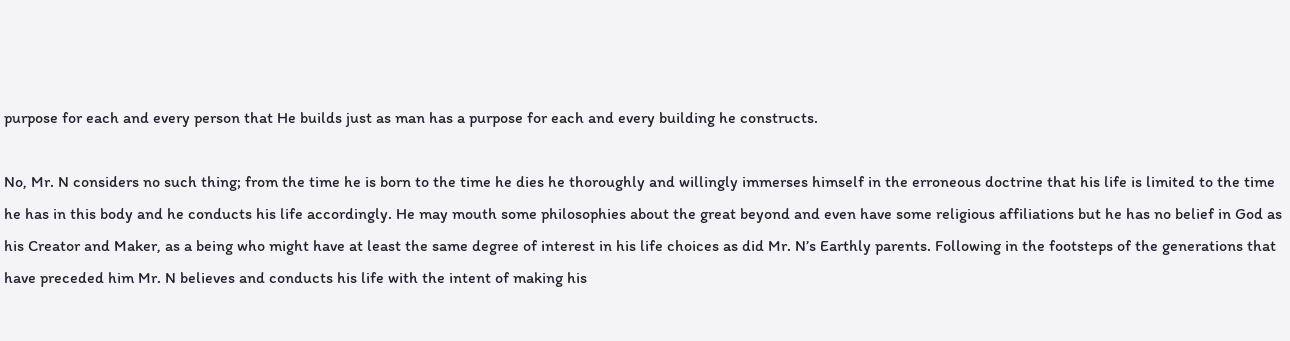purpose for each and every person that He builds just as man has a purpose for each and every building he constructs.

No, Mr. N considers no such thing; from the time he is born to the time he dies he thoroughly and willingly immerses himself in the erroneous doctrine that his life is limited to the time he has in this body and he conducts his life accordingly. He may mouth some philosophies about the great beyond and even have some religious affiliations but he has no belief in God as his Creator and Maker, as a being who might have at least the same degree of interest in his life choices as did Mr. N’s Earthly parents. Following in the footsteps of the generations that have preceded him Mr. N believes and conducts his life with the intent of making his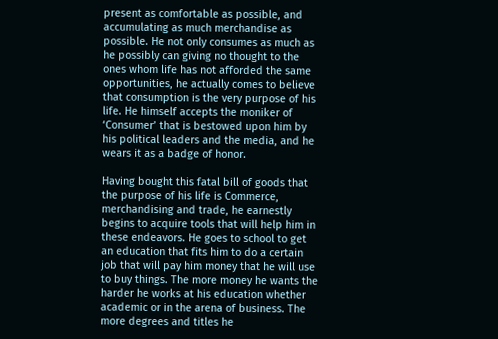present as comfortable as possible, and accumulating as much merchandise as possible. He not only consumes as much as he possibly can giving no thought to the ones whom life has not afforded the same opportunities, he actually comes to believe that consumption is the very purpose of his life. He himself accepts the moniker of ‘Consumer’ that is bestowed upon him by his political leaders and the media, and he wears it as a badge of honor.

Having bought this fatal bill of goods that the purpose of his life is Commerce, merchandising and trade, he earnestly begins to acquire tools that will help him in these endeavors. He goes to school to get an education that fits him to do a certain job that will pay him money that he will use to buy things. The more money he wants the harder he works at his education whether academic or in the arena of business. The more degrees and titles he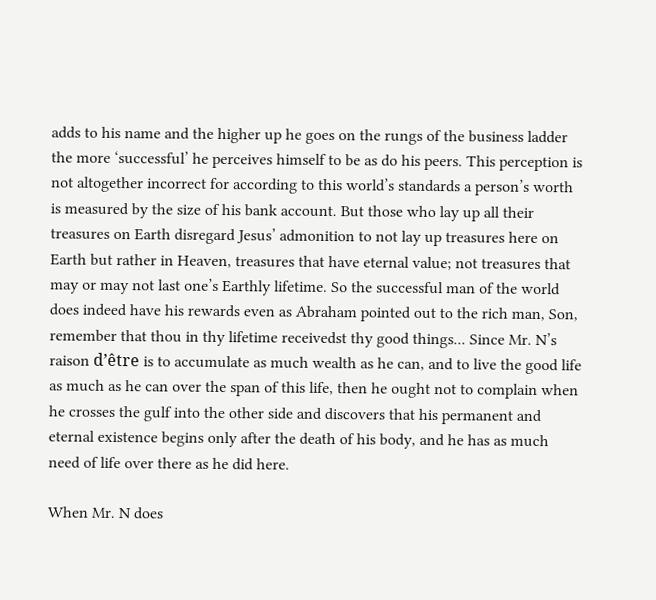adds to his name and the higher up he goes on the rungs of the business ladder the more ‘successful’ he perceives himself to be as do his peers. This perception is not altogether incorrect for according to this world’s standards a person’s worth is measured by the size of his bank account. But those who lay up all their treasures on Earth disregard Jesus’ admonition to not lay up treasures here on Earth but rather in Heaven, treasures that have eternal value; not treasures that may or may not last one’s Earthly lifetime. So the successful man of the world does indeed have his rewards even as Abraham pointed out to the rich man, Son, remember that thou in thy lifetime receivedst thy good things... Since Mr. N’s raison d’être is to accumulate as much wealth as he can, and to live the good life as much as he can over the span of this life, then he ought not to complain when he crosses the gulf into the other side and discovers that his permanent and eternal existence begins only after the death of his body, and he has as much need of life over there as he did here.

When Mr. N does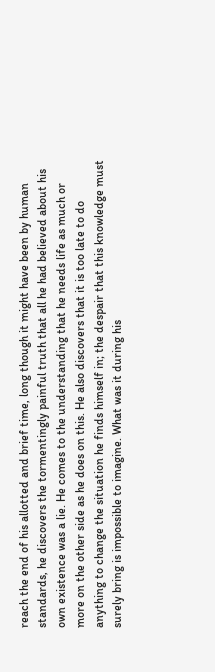reach the end of his allotted and brief time, long though it might have been by human standards, he discovers the tormentingly painful truth that all he had believed about his own existence was a lie. He comes to the understanding that he needs life as much or more on the other side as he does on this. He also discovers that it is too late to do anything to change the situation he finds himself in; the despair that this knowledge must surely bring is impossible to imagine. What was it during his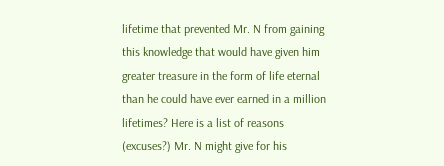lifetime that prevented Mr. N from gaining this knowledge that would have given him greater treasure in the form of life eternal than he could have ever earned in a million lifetimes? Here is a list of reasons (excuses?) Mr. N might give for his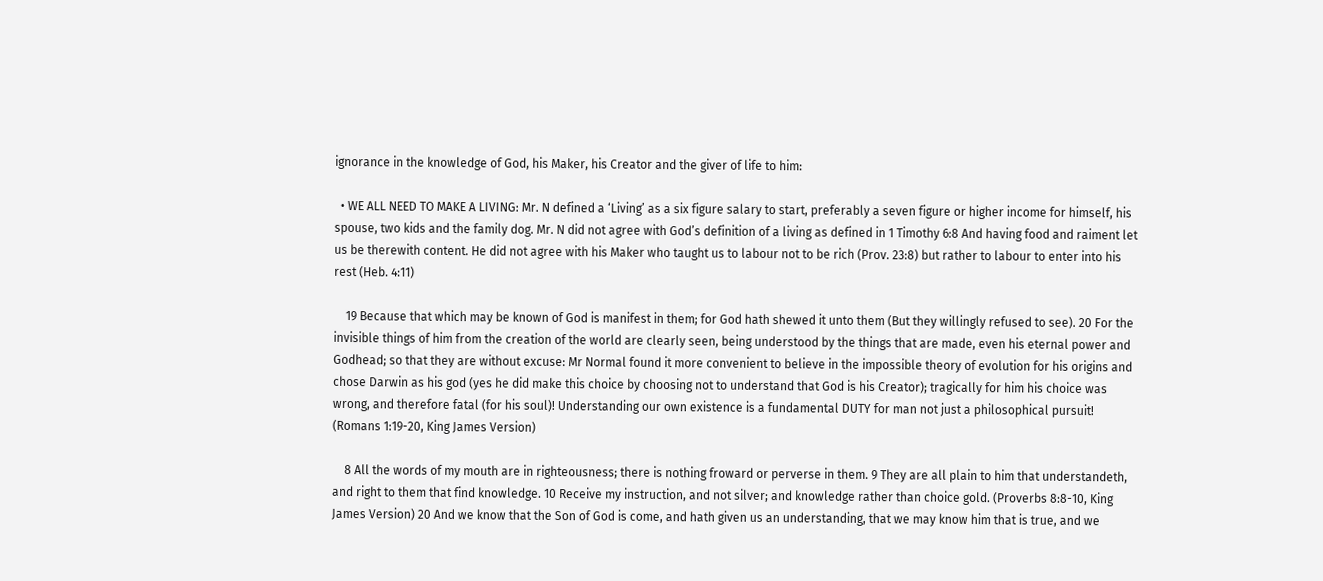ignorance in the knowledge of God, his Maker, his Creator and the giver of life to him:

  • WE ALL NEED TO MAKE A LIVING: Mr. N defined a ‘Living’ as a six figure salary to start, preferably a seven figure or higher income for himself, his spouse, two kids and the family dog. Mr. N did not agree with God’s definition of a living as defined in 1 Timothy 6:8 And having food and raiment let us be therewith content. He did not agree with his Maker who taught us to labour not to be rich (Prov. 23:8) but rather to labour to enter into his rest (Heb. 4:11)

    19 Because that which may be known of God is manifest in them; for God hath shewed it unto them (But they willingly refused to see). 20 For the invisible things of him from the creation of the world are clearly seen, being understood by the things that are made, even his eternal power and Godhead; so that they are without excuse: Mr Normal found it more convenient to believe in the impossible theory of evolution for his origins and chose Darwin as his god (yes he did make this choice by choosing not to understand that God is his Creator); tragically for him his choice was wrong, and therefore fatal (for his soul)! Understanding our own existence is a fundamental DUTY for man not just a philosophical pursuit! (Romans 1:19-20, King James Version)

    8 All the words of my mouth are in righteousness; there is nothing froward or perverse in them. 9 They are all plain to him that understandeth, and right to them that find knowledge. 10 Receive my instruction, and not silver; and knowledge rather than choice gold. (Proverbs 8:8-10, King James Version) 20 And we know that the Son of God is come, and hath given us an understanding, that we may know him that is true, and we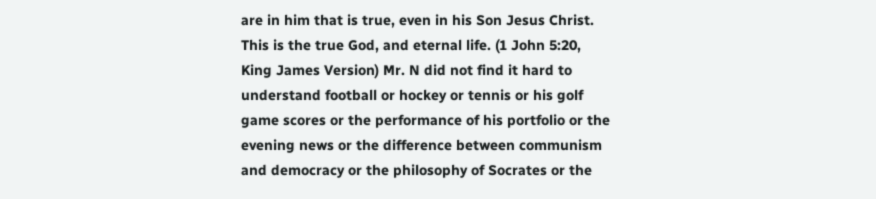are in him that is true, even in his Son Jesus Christ. This is the true God, and eternal life. (1 John 5:20, King James Version) Mr. N did not find it hard to understand football or hockey or tennis or his golf game scores or the performance of his portfolio or the evening news or the difference between communism and democracy or the philosophy of Socrates or the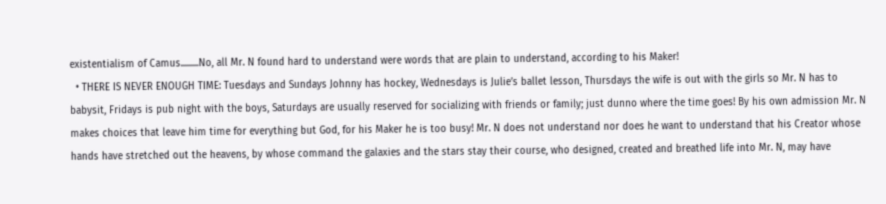existentialism of Camus.........No, all Mr. N found hard to understand were words that are plain to understand, according to his Maker!
  • THERE IS NEVER ENOUGH TIME: Tuesdays and Sundays Johnny has hockey, Wednesdays is Julie’s ballet lesson, Thursdays the wife is out with the girls so Mr. N has to babysit, Fridays is pub night with the boys, Saturdays are usually reserved for socializing with friends or family; just dunno where the time goes! By his own admission Mr. N makes choices that leave him time for everything but God, for his Maker he is too busy! Mr. N does not understand nor does he want to understand that his Creator whose hands have stretched out the heavens, by whose command the galaxies and the stars stay their course, who designed, created and breathed life into Mr. N, may have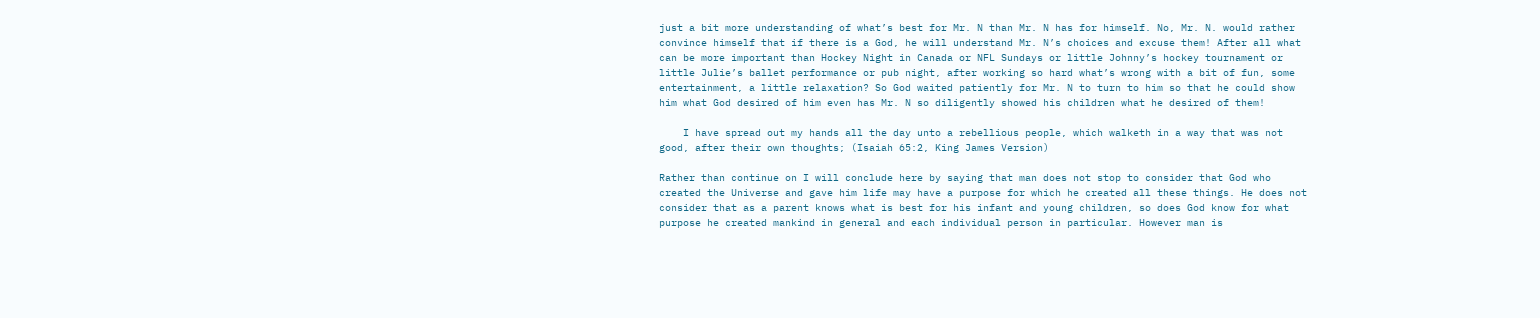just a bit more understanding of what’s best for Mr. N than Mr. N has for himself. No, Mr. N. would rather convince himself that if there is a God, he will understand Mr. N’s choices and excuse them! After all what can be more important than Hockey Night in Canada or NFL Sundays or little Johnny’s hockey tournament or little Julie’s ballet performance or pub night, after working so hard what’s wrong with a bit of fun, some entertainment, a little relaxation? So God waited patiently for Mr. N to turn to him so that he could show him what God desired of him even has Mr. N so diligently showed his children what he desired of them!

    I have spread out my hands all the day unto a rebellious people, which walketh in a way that was not good, after their own thoughts; (Isaiah 65:2, King James Version)

Rather than continue on I will conclude here by saying that man does not stop to consider that God who created the Universe and gave him life may have a purpose for which he created all these things. He does not consider that as a parent knows what is best for his infant and young children, so does God know for what purpose he created mankind in general and each individual person in particular. However man is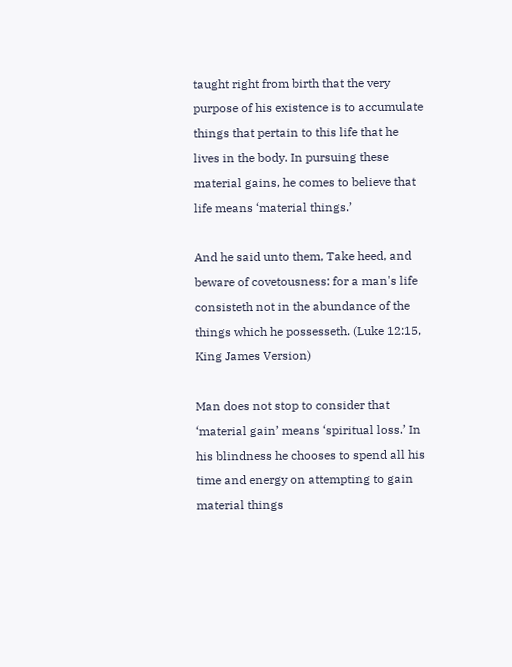taught right from birth that the very purpose of his existence is to accumulate things that pertain to this life that he lives in the body. In pursuing these material gains, he comes to believe that life means ‘material things.’

And he said unto them, Take heed, and beware of covetousness: for a man's life consisteth not in the abundance of the things which he possesseth. (Luke 12:15, King James Version)

Man does not stop to consider that ‘material gain’ means ‘spiritual loss.’ In his blindness he chooses to spend all his time and energy on attempting to gain material things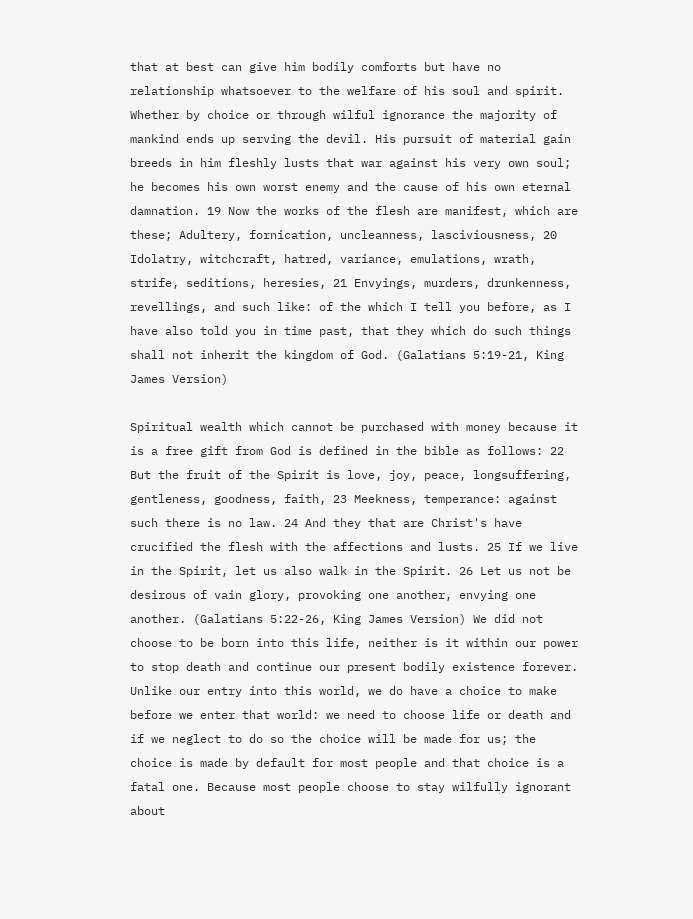that at best can give him bodily comforts but have no relationship whatsoever to the welfare of his soul and spirit. Whether by choice or through wilful ignorance the majority of mankind ends up serving the devil. His pursuit of material gain breeds in him fleshly lusts that war against his very own soul; he becomes his own worst enemy and the cause of his own eternal damnation. 19 Now the works of the flesh are manifest, which are these; Adultery, fornication, uncleanness, lasciviousness, 20 Idolatry, witchcraft, hatred, variance, emulations, wrath, strife, seditions, heresies, 21 Envyings, murders, drunkenness, revellings, and such like: of the which I tell you before, as I have also told you in time past, that they which do such things shall not inherit the kingdom of God. (Galatians 5:19-21, King James Version)

Spiritual wealth which cannot be purchased with money because it is a free gift from God is defined in the bible as follows: 22 But the fruit of the Spirit is love, joy, peace, longsuffering, gentleness, goodness, faith, 23 Meekness, temperance: against such there is no law. 24 And they that are Christ's have crucified the flesh with the affections and lusts. 25 If we live in the Spirit, let us also walk in the Spirit. 26 Let us not be desirous of vain glory, provoking one another, envying one another. (Galatians 5:22-26, King James Version) We did not choose to be born into this life, neither is it within our power to stop death and continue our present bodily existence forever. Unlike our entry into this world, we do have a choice to make before we enter that world: we need to choose life or death and if we neglect to do so the choice will be made for us; the choice is made by default for most people and that choice is a fatal one. Because most people choose to stay wilfully ignorant about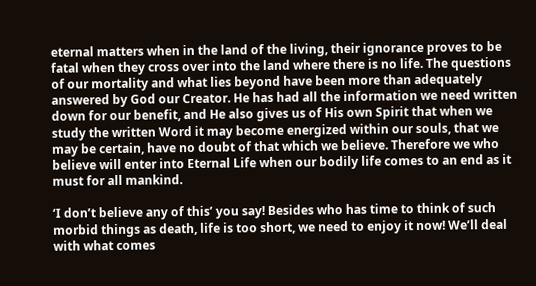eternal matters when in the land of the living, their ignorance proves to be fatal when they cross over into the land where there is no life. The questions of our mortality and what lies beyond have been more than adequately answered by God our Creator. He has had all the information we need written down for our benefit, and He also gives us of His own Spirit that when we study the written Word it may become energized within our souls, that we may be certain, have no doubt of that which we believe. Therefore we who believe will enter into Eternal Life when our bodily life comes to an end as it must for all mankind.

‘I don’t believe any of this’ you say! Besides who has time to think of such morbid things as death, life is too short, we need to enjoy it now! We’ll deal with what comes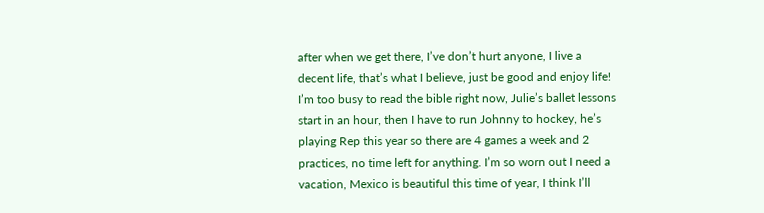after when we get there, I’ve don’t hurt anyone, I live a decent life, that’s what I believe, just be good and enjoy life! I’m too busy to read the bible right now, Julie’s ballet lessons start in an hour, then I have to run Johnny to hockey, he’s playing Rep this year so there are 4 games a week and 2 practices, no time left for anything. I’m so worn out I need a vacation, Mexico is beautiful this time of year, I think I’ll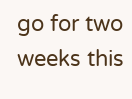go for two weeks this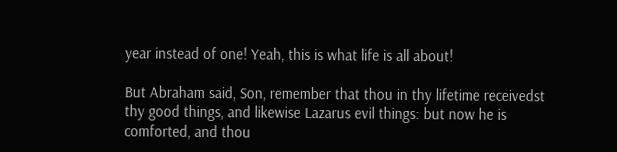year instead of one! Yeah, this is what life is all about!

But Abraham said, Son, remember that thou in thy lifetime receivedst thy good things, and likewise Lazarus evil things: but now he is comforted, and thou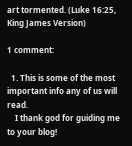art tormented. (Luke 16:25, King James Version)

1 comment:

  1. This is some of the most important info any of us will read.
    I thank god for guiding me to your blog!